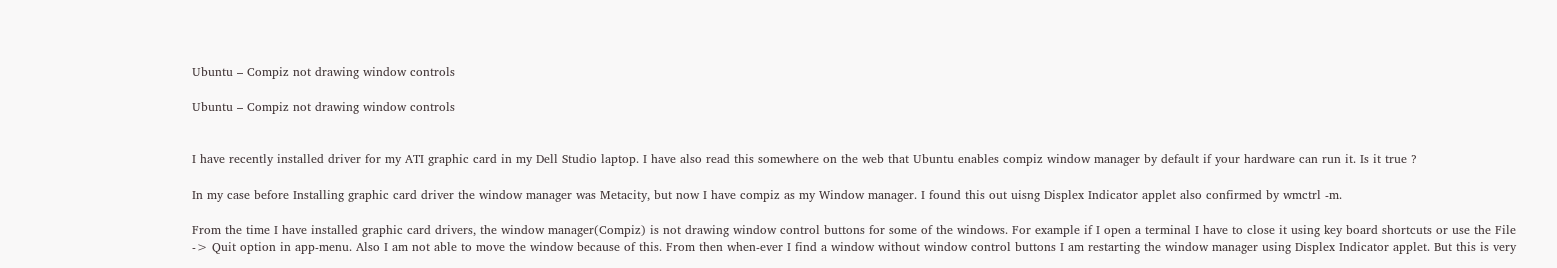Ubuntu – Compiz not drawing window controls

Ubuntu – Compiz not drawing window controls


I have recently installed driver for my ATI graphic card in my Dell Studio laptop. I have also read this somewhere on the web that Ubuntu enables compiz window manager by default if your hardware can run it. Is it true ?

In my case before Installing graphic card driver the window manager was Metacity, but now I have compiz as my Window manager. I found this out uisng Displex Indicator applet also confirmed by wmctrl -m.

From the time I have installed graphic card drivers, the window manager(Compiz) is not drawing window control buttons for some of the windows. For example if I open a terminal I have to close it using key board shortcuts or use the File -> Quit option in app-menu. Also I am not able to move the window because of this. From then when-ever I find a window without window control buttons I am restarting the window manager using Displex Indicator applet. But this is very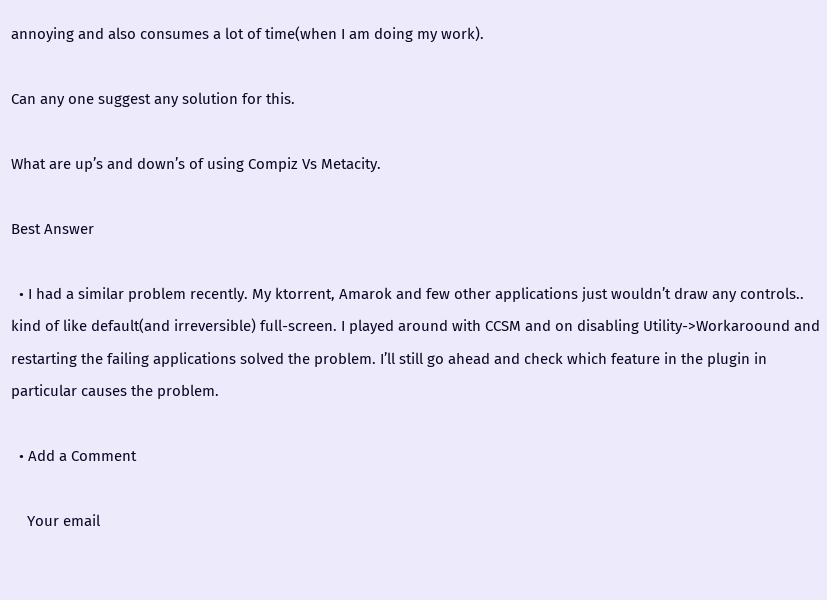annoying and also consumes a lot of time(when I am doing my work).

Can any one suggest any solution for this.

What are up’s and down’s of using Compiz Vs Metacity.

Best Answer

  • I had a similar problem recently. My ktorrent, Amarok and few other applications just wouldn’t draw any controls.. kind of like default(and irreversible) full-screen. I played around with CCSM and on disabling Utility->Workaroound and restarting the failing applications solved the problem. I’ll still go ahead and check which feature in the plugin in particular causes the problem.

  • Add a Comment

    Your email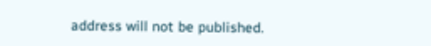address will not be published.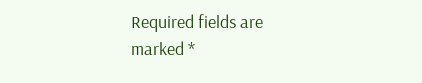Required fields are marked *